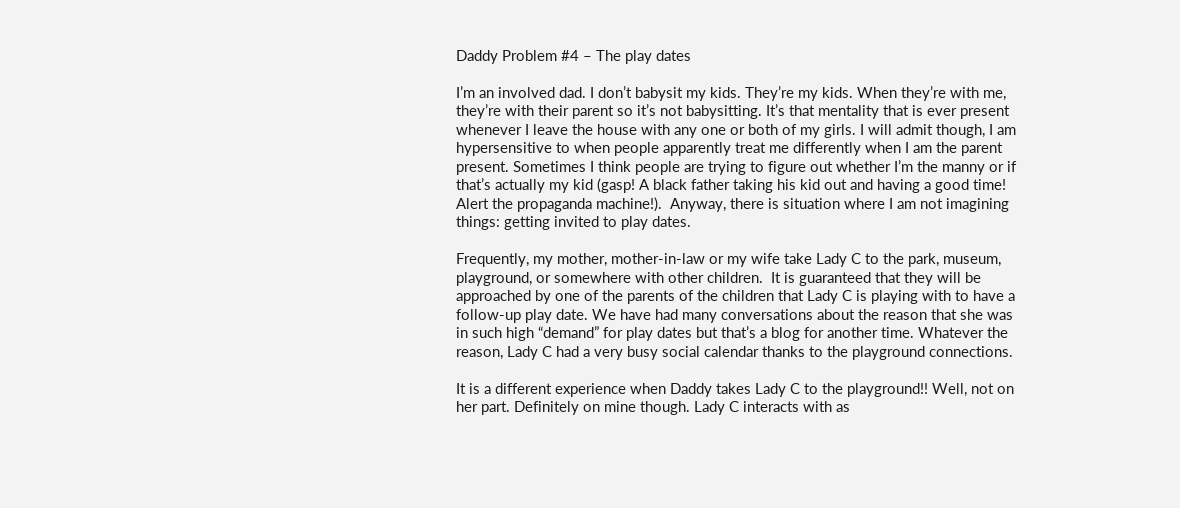Daddy Problem #4 – The play dates

I’m an involved dad. I don’t babysit my kids. They’re my kids. When they’re with me, they’re with their parent so it’s not babysitting. It’s that mentality that is ever present whenever I leave the house with any one or both of my girls. I will admit though, I am hypersensitive to when people apparently treat me differently when I am the parent present. Sometimes I think people are trying to figure out whether I’m the manny or if that’s actually my kid (gasp! A black father taking his kid out and having a good time! Alert the propaganda machine!).  Anyway, there is situation where I am not imagining things: getting invited to play dates.

Frequently, my mother, mother-in-law or my wife take Lady C to the park, museum, playground, or somewhere with other children.  It is guaranteed that they will be approached by one of the parents of the children that Lady C is playing with to have a follow-up play date. We have had many conversations about the reason that she was in such high “demand” for play dates but that’s a blog for another time. Whatever the reason, Lady C had a very busy social calendar thanks to the playground connections.

It is a different experience when Daddy takes Lady C to the playground!! Well, not on her part. Definitely on mine though. Lady C interacts with as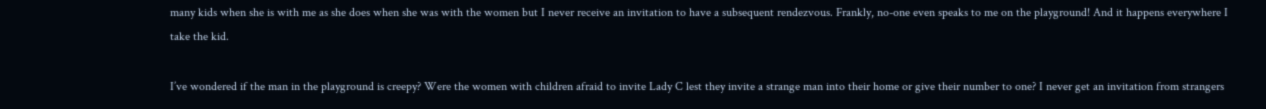many kids when she is with me as she does when she was with the women but I never receive an invitation to have a subsequent rendezvous. Frankly, no-one even speaks to me on the playground! And it happens everywhere I take the kid.

I’ve wondered if the man in the playground is creepy? Were the women with children afraid to invite Lady C lest they invite a strange man into their home or give their number to one? I never get an invitation from strangers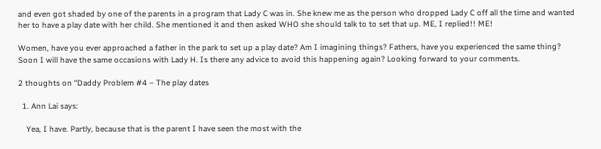and even got shaded by one of the parents in a program that Lady C was in. She knew me as the person who dropped Lady C off all the time and wanted her to have a play date with her child. She mentioned it and then asked WHO she should talk to to set that up. ME, I replied!! ME!

Women, have you ever approached a father in the park to set up a play date? Am I imagining things? Fathers, have you experienced the same thing? Soon I will have the same occasions with Lady H. Is there any advice to avoid this happening again? Looking forward to your comments.

2 thoughts on “Daddy Problem #4 – The play dates

  1. Ann Lai says:

    Yea, I have. Partly, because that is the parent I have seen the most with the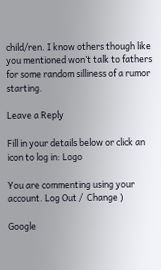child/ren. I know others though like you mentioned won’t talk to fathers for some random silliness of a rumor starting.

Leave a Reply

Fill in your details below or click an icon to log in: Logo

You are commenting using your account. Log Out /  Change )

Google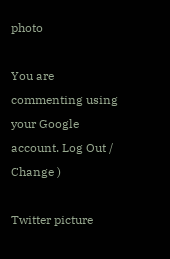photo

You are commenting using your Google account. Log Out /  Change )

Twitter picture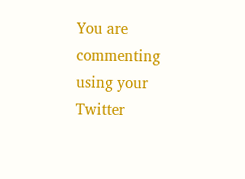You are commenting using your Twitter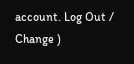account. Log Out /  Change )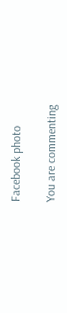Facebook photo

You are commenting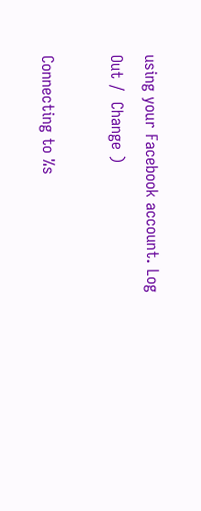using your Facebook account. Log Out /  Change )

Connecting to %s